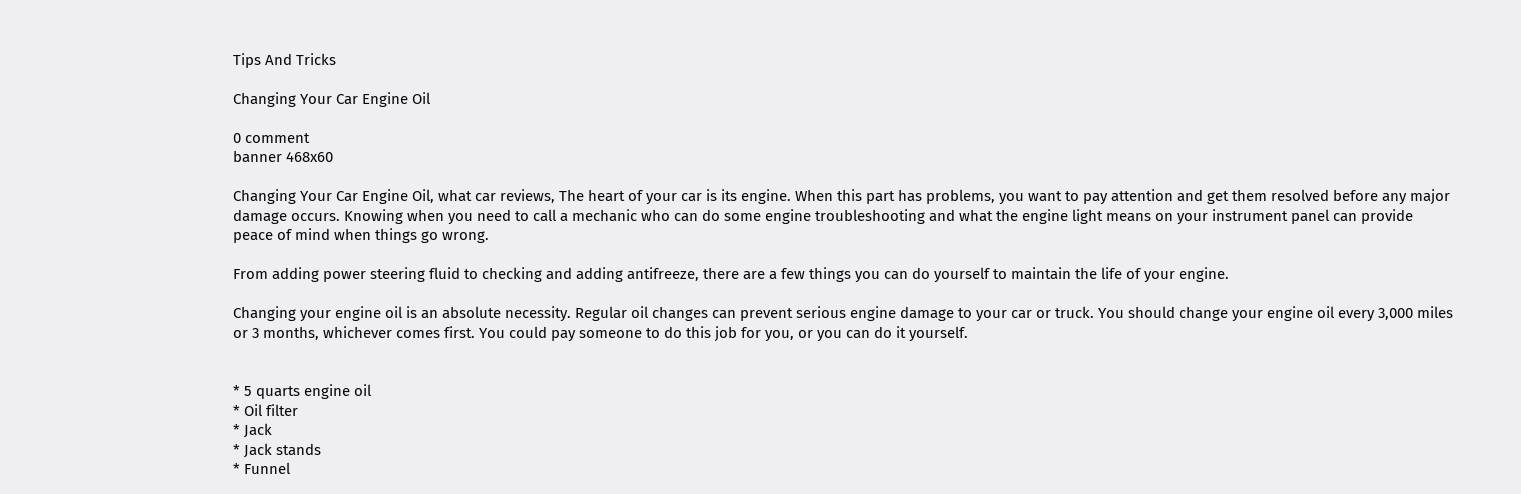Tips And Tricks

Changing Your Car Engine Oil

0 comment
banner 468x60

Changing Your Car Engine Oil, what car reviews, The heart of your car is its engine. When this part has problems, you want to pay attention and get them resolved before any major damage occurs. Knowing when you need to call a mechanic who can do some engine troubleshooting and what the engine light means on your instrument panel can provide peace of mind when things go wrong.

From adding power steering fluid to checking and adding antifreeze, there are a few things you can do yourself to maintain the life of your engine.

Changing your engine oil is an absolute necessity. Regular oil changes can prevent serious engine damage to your car or truck. You should change your engine oil every 3,000 miles or 3 months, whichever comes first. You could pay someone to do this job for you, or you can do it yourself.


* 5 quarts engine oil
* Oil filter
* Jack
* Jack stands
* Funnel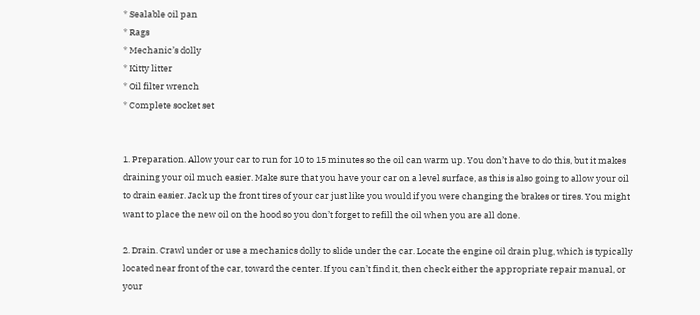* Sealable oil pan
* Rags
* Mechanic’s dolly
* Kitty litter
* Oil filter wrench
* Complete socket set


1. Preparation. Allow your car to run for 10 to 15 minutes so the oil can warm up. You don’t have to do this, but it makes draining your oil much easier. Make sure that you have your car on a level surface, as this is also going to allow your oil to drain easier. Jack up the front tires of your car just like you would if you were changing the brakes or tires. You might want to place the new oil on the hood so you don’t forget to refill the oil when you are all done.

2. Drain. Crawl under or use a mechanics dolly to slide under the car. Locate the engine oil drain plug, which is typically located near front of the car, toward the center. If you can’t find it, then check either the appropriate repair manual, or your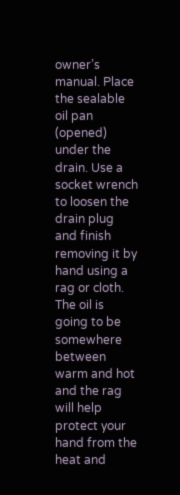owner’s manual. Place the sealable oil pan (opened) under the drain. Use a socket wrench to loosen the drain plug and finish removing it by hand using a rag or cloth. The oil is going to be somewhere between warm and hot and the rag will help protect your hand from the heat and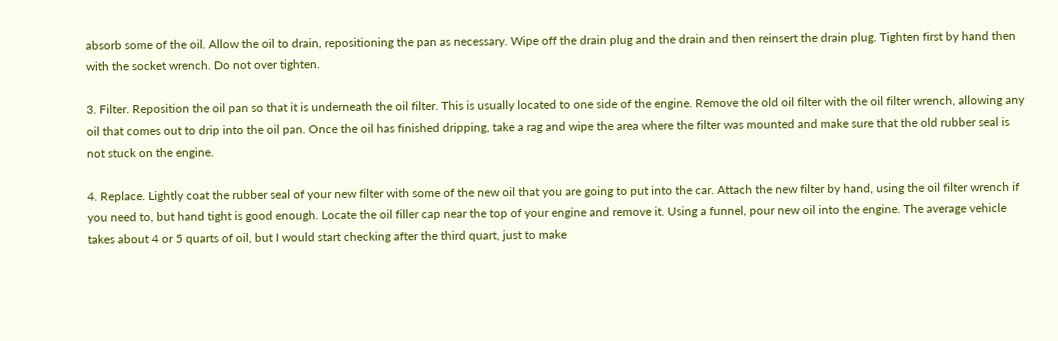absorb some of the oil. Allow the oil to drain, repositioning the pan as necessary. Wipe off the drain plug and the drain and then reinsert the drain plug. Tighten first by hand then with the socket wrench. Do not over tighten.

3. Filter. Reposition the oil pan so that it is underneath the oil filter. This is usually located to one side of the engine. Remove the old oil filter with the oil filter wrench, allowing any oil that comes out to drip into the oil pan. Once the oil has finished dripping, take a rag and wipe the area where the filter was mounted and make sure that the old rubber seal is not stuck on the engine.

4. Replace. Lightly coat the rubber seal of your new filter with some of the new oil that you are going to put into the car. Attach the new filter by hand, using the oil filter wrench if you need to, but hand tight is good enough. Locate the oil filler cap near the top of your engine and remove it. Using a funnel, pour new oil into the engine. The average vehicle takes about 4 or 5 quarts of oil, but I would start checking after the third quart, just to make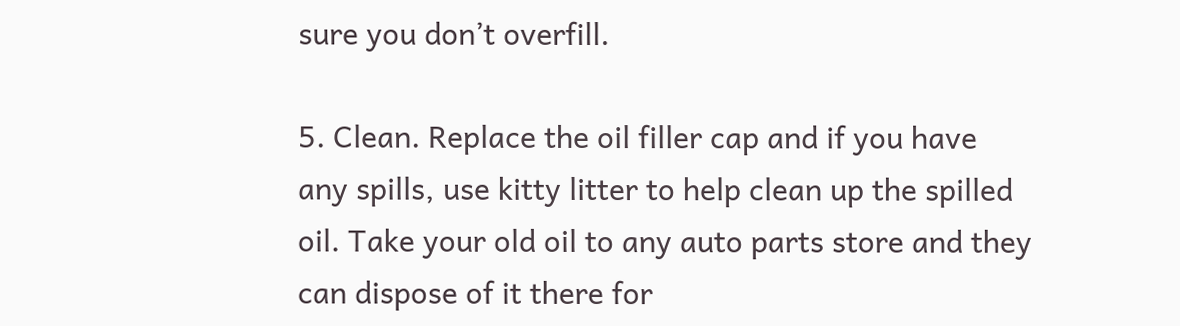sure you don’t overfill.

5. Clean. Replace the oil filler cap and if you have any spills, use kitty litter to help clean up the spilled oil. Take your old oil to any auto parts store and they can dispose of it there for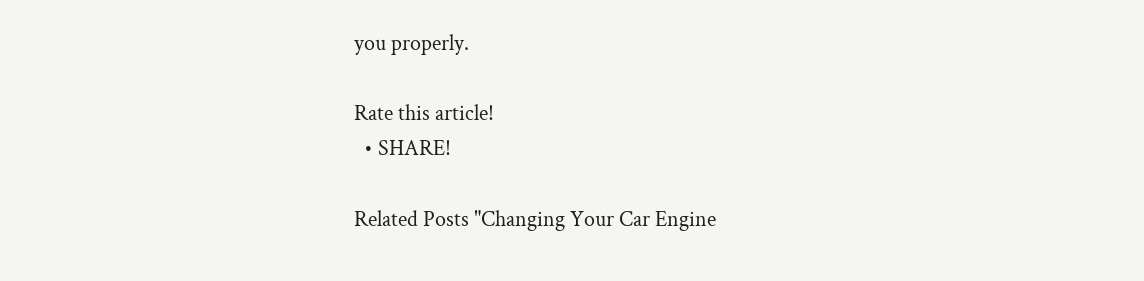you properly.

Rate this article!
  • SHARE!

Related Posts "Changing Your Car Engine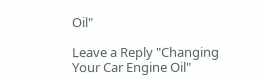Oil"

Leave a Reply "Changing Your Car Engine Oil"